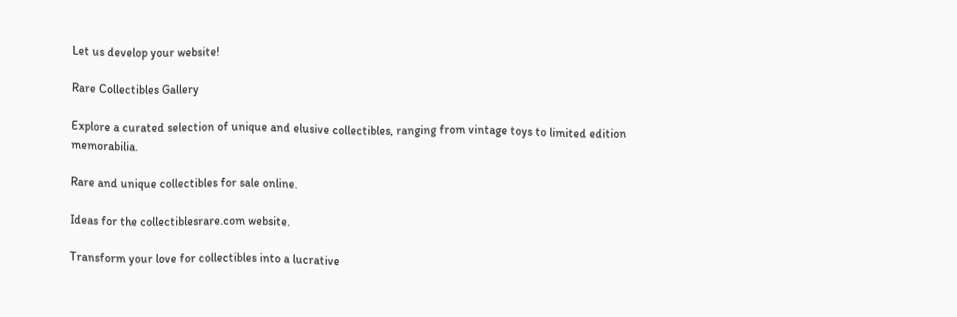Let us develop your website!

Rare Collectibles Gallery

Explore a curated selection of unique and elusive collectibles, ranging from vintage toys to limited edition memorabilia.

Rare and unique collectibles for sale online.

Ideas for the collectiblesrare.com website.

Transform your love for collectibles into a lucrative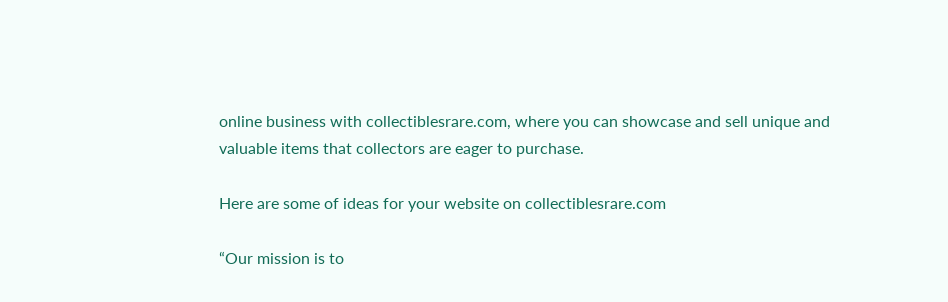online business with collectiblesrare.com, where you can showcase and sell unique and valuable items that collectors are eager to purchase.

Here are some of ideas for your website on collectiblesrare.com

“Our mission is to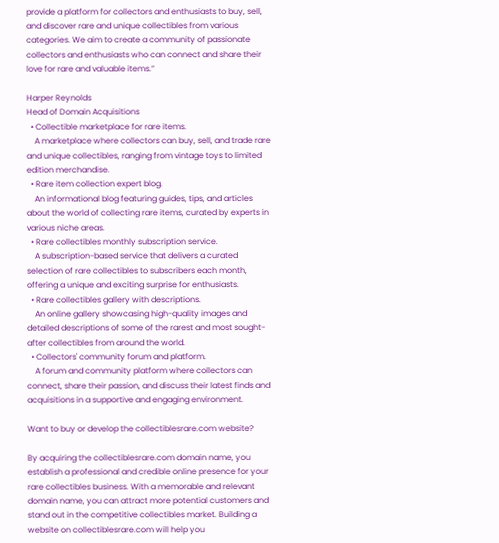provide a platform for collectors and enthusiasts to buy, sell, and discover rare and unique collectibles from various categories. We aim to create a community of passionate collectors and enthusiasts who can connect and share their love for rare and valuable items.”

Harper Reynolds
Head of Domain Acquisitions
  • Collectible marketplace for rare items.
    A marketplace where collectors can buy, sell, and trade rare and unique collectibles, ranging from vintage toys to limited edition merchandise.
  • Rare item collection expert blog.
    An informational blog featuring guides, tips, and articles about the world of collecting rare items, curated by experts in various niche areas.
  • Rare collectibles monthly subscription service.
    A subscription-based service that delivers a curated selection of rare collectibles to subscribers each month, offering a unique and exciting surprise for enthusiasts.
  • Rare collectibles gallery with descriptions.
    An online gallery showcasing high-quality images and detailed descriptions of some of the rarest and most sought-after collectibles from around the world.
  • Collectors' community forum and platform.
    A forum and community platform where collectors can connect, share their passion, and discuss their latest finds and acquisitions in a supportive and engaging environment.

Want to buy or develop the collectiblesrare.com website?

By acquiring the collectiblesrare.com domain name, you establish a professional and credible online presence for your rare collectibles business. With a memorable and relevant domain name, you can attract more potential customers and stand out in the competitive collectibles market. Building a website on collectiblesrare.com will help you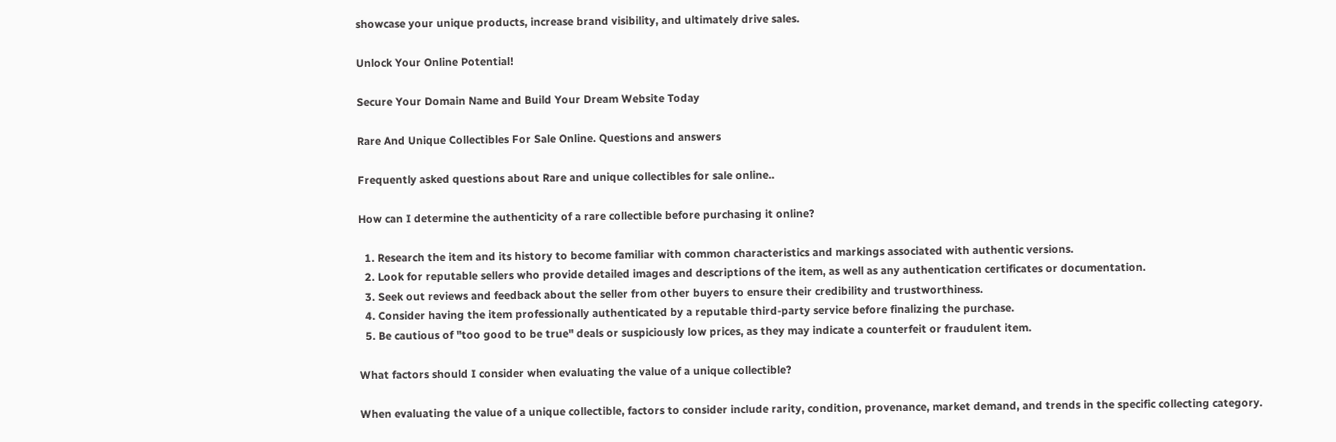showcase your unique products, increase brand visibility, and ultimately drive sales.

Unlock Your Online Potential!

Secure Your Domain Name and Build Your Dream Website Today

Rare And Unique Collectibles For Sale Online. Questions and answers

Frequently asked questions about Rare and unique collectibles for sale online..

How can I determine the authenticity of a rare collectible before purchasing it online?

  1. Research the item and its history to become familiar with common characteristics and markings associated with authentic versions.
  2. Look for reputable sellers who provide detailed images and descriptions of the item, as well as any authentication certificates or documentation.
  3. Seek out reviews and feedback about the seller from other buyers to ensure their credibility and trustworthiness.
  4. Consider having the item professionally authenticated by a reputable third-party service before finalizing the purchase.
  5. Be cautious of "too good to be true" deals or suspiciously low prices, as they may indicate a counterfeit or fraudulent item.

What factors should I consider when evaluating the value of a unique collectible?

When evaluating the value of a unique collectible, factors to consider include rarity, condition, provenance, market demand, and trends in the specific collecting category.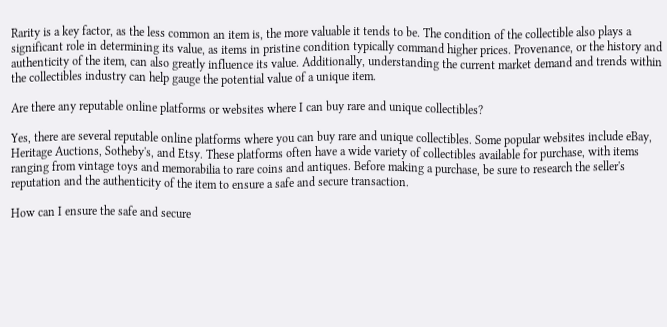Rarity is a key factor, as the less common an item is, the more valuable it tends to be. The condition of the collectible also plays a significant role in determining its value, as items in pristine condition typically command higher prices. Provenance, or the history and authenticity of the item, can also greatly influence its value. Additionally, understanding the current market demand and trends within the collectibles industry can help gauge the potential value of a unique item.

Are there any reputable online platforms or websites where I can buy rare and unique collectibles?

Yes, there are several reputable online platforms where you can buy rare and unique collectibles. Some popular websites include eBay, Heritage Auctions, Sotheby's, and Etsy. These platforms often have a wide variety of collectibles available for purchase, with items ranging from vintage toys and memorabilia to rare coins and antiques. Before making a purchase, be sure to research the seller's reputation and the authenticity of the item to ensure a safe and secure transaction.

How can I ensure the safe and secure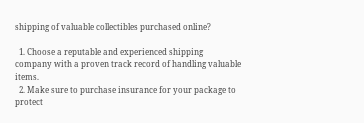shipping of valuable collectibles purchased online?

  1. Choose a reputable and experienced shipping company with a proven track record of handling valuable items.
  2. Make sure to purchase insurance for your package to protect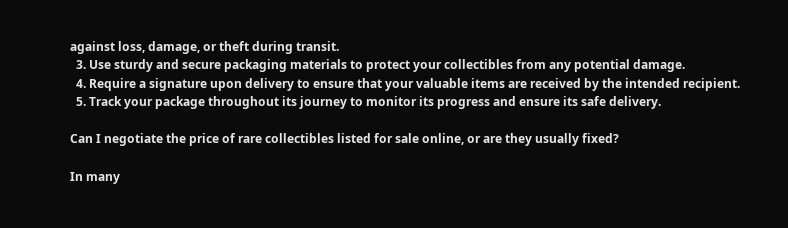against loss, damage, or theft during transit.
  3. Use sturdy and secure packaging materials to protect your collectibles from any potential damage.
  4. Require a signature upon delivery to ensure that your valuable items are received by the intended recipient.
  5. Track your package throughout its journey to monitor its progress and ensure its safe delivery.

Can I negotiate the price of rare collectibles listed for sale online, or are they usually fixed?

In many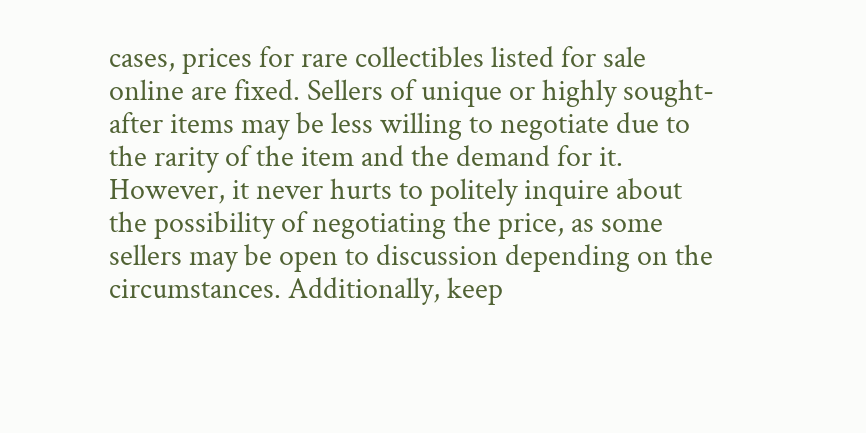cases, prices for rare collectibles listed for sale online are fixed. Sellers of unique or highly sought-after items may be less willing to negotiate due to the rarity of the item and the demand for it. However, it never hurts to politely inquire about the possibility of negotiating the price, as some sellers may be open to discussion depending on the circumstances. Additionally, keep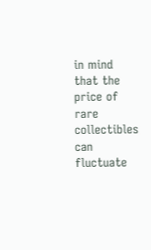in mind that the price of rare collectibles can fluctuate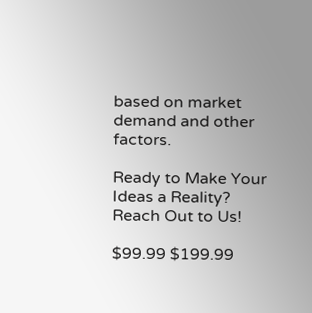based on market demand and other factors.

Ready to Make Your Ideas a Reality?
Reach Out to Us!

$99.99 $199.99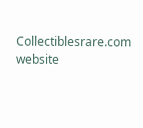Collectiblesrare.com website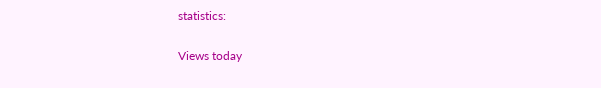statistics:

Views today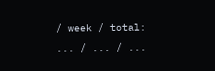/ week / total:
... / ... / ...